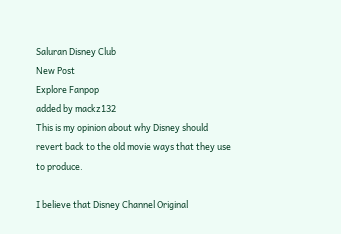Saluran Disney Club
New Post
Explore Fanpop
added by mackz132
This is my opinion about why Disney should revert back to the old movie ways that they use to produce.

I believe that Disney Channel Original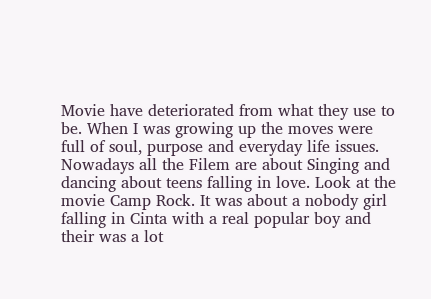Movie have deteriorated from what they use to be. When I was growing up the moves were full of soul, purpose and everyday life issues. Nowadays all the Filem are about Singing and dancing about teens falling in love. Look at the movie Camp Rock. It was about a nobody girl falling in Cinta with a real popular boy and their was a lot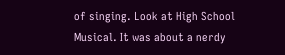of singing. Look at High School Musical. It was about a nerdy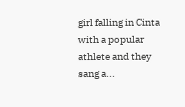girl falling in Cinta with a popular athlete and they sang a...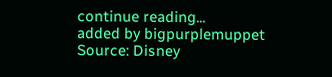continue reading...
added by bigpurplemuppet
Source: Disney